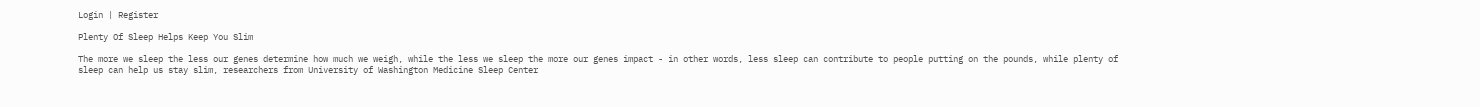Login | Register

Plenty Of Sleep Helps Keep You Slim

The more we sleep the less our genes determine how much we weigh, while the less we sleep the more our genes impact - in other words, less sleep can contribute to people putting on the pounds, while plenty of sleep can help us stay slim, researchers from University of Washington Medicine Sleep Center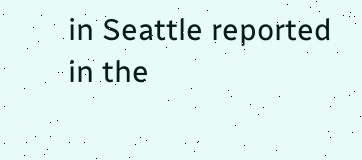in Seattle reported in the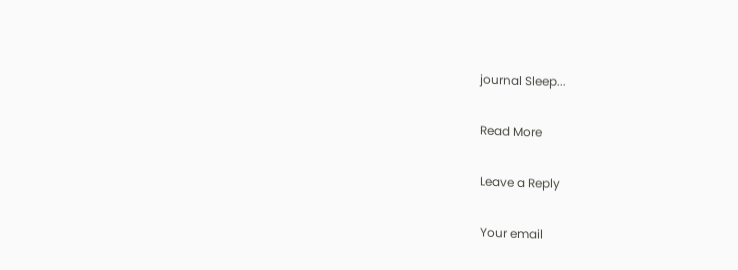journal Sleep...

Read More

Leave a Reply

Your email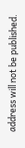address will not be published.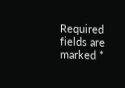Required fields are marked *